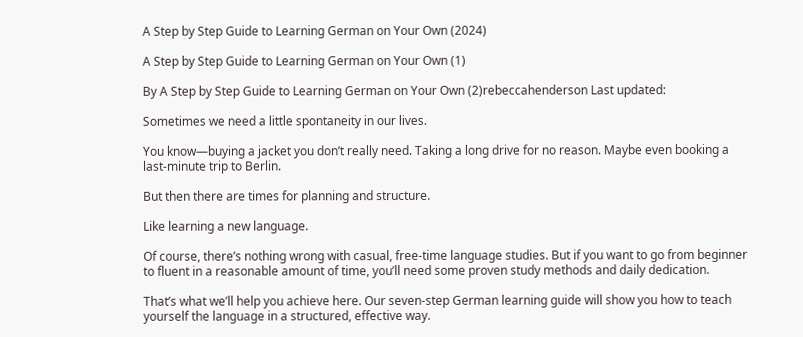A Step by Step Guide to Learning German on Your Own (2024)

A Step by Step Guide to Learning German on Your Own (1)

By A Step by Step Guide to Learning German on Your Own (2)rebeccahenderson Last updated:

Sometimes we need a little spontaneity in our lives.

You know—buying a jacket you don’t really need. Taking a long drive for no reason. Maybe even booking a last-minute trip to Berlin.

But then there are times for planning and structure.

Like learning a new language.

Of course, there’s nothing wrong with casual, free-time language studies. But if you want to go from beginner to fluent in a reasonable amount of time, you’ll need some proven study methods and daily dedication.

That’s what we’ll help you achieve here. Our seven-step German learning guide will show you how to teach yourself the language in a structured, effective way.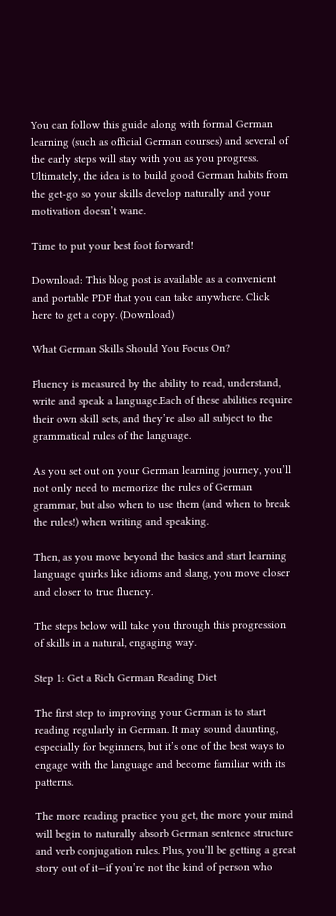You can follow this guide along with formal German learning (such as official German courses) and several of the early steps will stay with you as you progress. Ultimately, the idea is to build good German habits from the get-go so your skills develop naturally and your motivation doesn’t wane.

Time to put your best foot forward!

Download: This blog post is available as a convenient and portable PDF that you can take anywhere. Click here to get a copy. (Download)

What German Skills Should You Focus On?

Fluency is measured by the ability to read, understand, write and speak a language.Each of these abilities require their own skill sets, and they’re also all subject to the grammatical rules of the language.

As you set out on your German learning journey, you’ll not only need to memorize the rules of German grammar, but also when to use them (and when to break the rules!) when writing and speaking.

Then, as you move beyond the basics and start learning language quirks like idioms and slang, you move closer and closer to true fluency.

The steps below will take you through this progression of skills in a natural, engaging way.

Step 1: Get a Rich German Reading Diet

The first step to improving your German is to start reading regularly in German. It may sound daunting, especially for beginners, but it’s one of the best ways to engage with the language and become familiar with its patterns.

The more reading practice you get, the more your mind will begin to naturally absorb German sentence structure and verb conjugation rules. Plus, you’ll be getting a great story out of it—if you’re not the kind of person who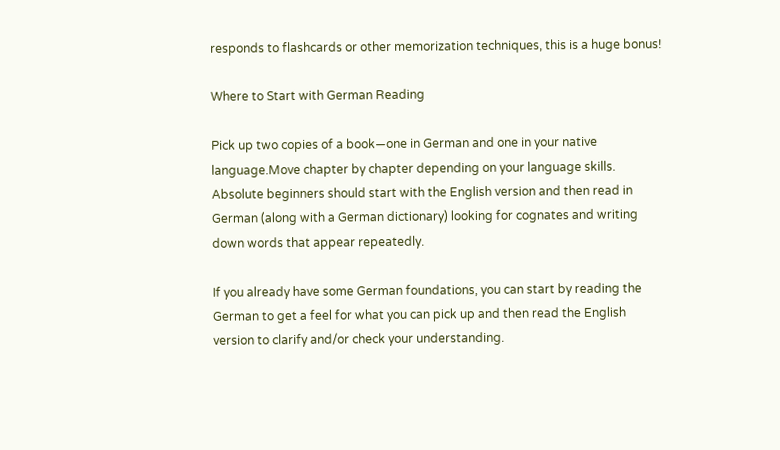responds to flashcards or other memorization techniques, this is a huge bonus!

Where to Start with German Reading

Pick up two copies of a book—one in German and one in your native language.Move chapter by chapter depending on your language skills. Absolute beginners should start with the English version and then read in German (along with a German dictionary) looking for cognates and writing down words that appear repeatedly.

If you already have some German foundations, you can start by reading the German to get a feel for what you can pick up and then read the English version to clarify and/or check your understanding.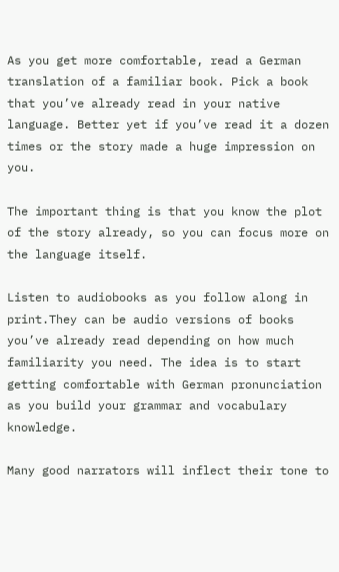As you get more comfortable, read a German translation of a familiar book. Pick a book that you’ve already read in your native language. Better yet if you’ve read it a dozen times or the story made a huge impression on you.

The important thing is that you know the plot of the story already, so you can focus more on the language itself.

Listen to audiobooks as you follow along in print.They can be audio versions of books you’ve already read depending on how much familiarity you need. The idea is to start getting comfortable with German pronunciation as you build your grammar and vocabulary knowledge.

Many good narrators will inflect their tone to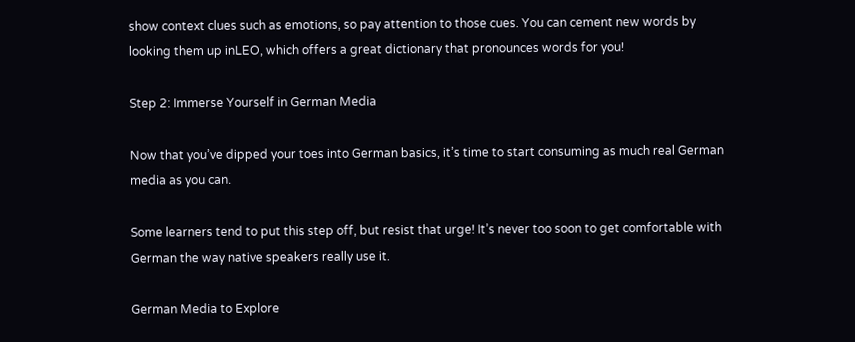show context clues such as emotions, so pay attention to those cues. You can cement new words by looking them up inLEO, which offers a great dictionary that pronounces words for you!

Step 2: Immerse Yourself in German Media

Now that you’ve dipped your toes into German basics, it’s time to start consuming as much real German media as you can.

Some learners tend to put this step off, but resist that urge! It’s never too soon to get comfortable with German the way native speakers really use it.

German Media to Explore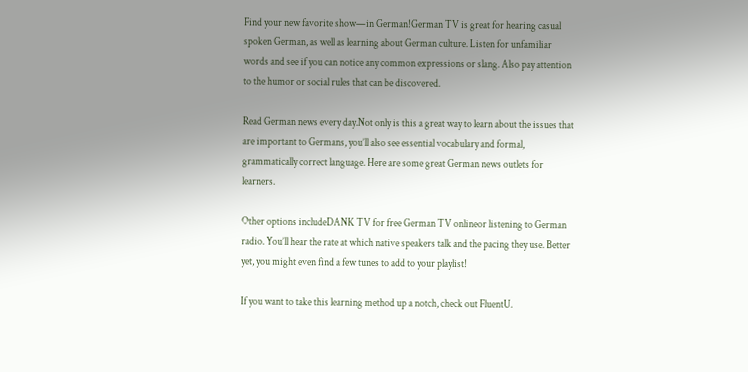Find your new favorite show—in German!German TV is great for hearing casual spoken German, as well as learning about German culture. Listen for unfamiliar words and see if you can notice any common expressions or slang. Also pay attention to the humor or social rules that can be discovered.

Read German news every day.Not only is this a great way to learn about the issues that are important to Germans, you’ll also see essential vocabulary and formal, grammatically correct language. Here are some great German news outlets for learners.

Other options includeDANK TV for free German TV onlineor listening to German radio. You’ll hear the rate at which native speakers talk and the pacing they use. Better yet, you might even find a few tunes to add to your playlist!

If you want to take this learning method up a notch, check out FluentU.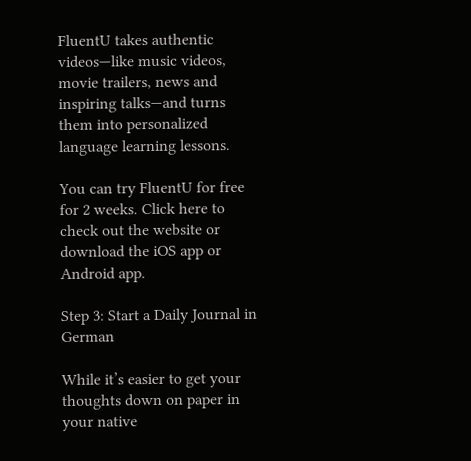FluentU takes authentic videos—like music videos, movie trailers, news and inspiring talks—and turns them into personalized language learning lessons.

You can try FluentU for free for 2 weeks. Click here to check out the website or download the iOS app or Android app.

Step 3: Start a Daily Journal in German

While it’s easier to get your thoughts down on paper in your native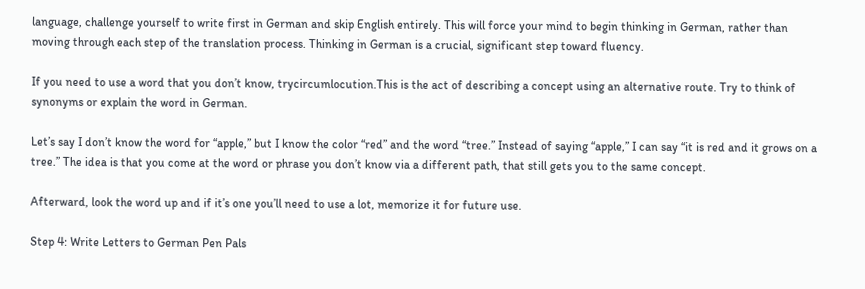language, challenge yourself to write first in German and skip English entirely. This will force your mind to begin thinking in German, rather than moving through each step of the translation process. Thinking in German is a crucial, significant step toward fluency.

If you need to use a word that you don’t know, trycircumlocution.This is the act of describing a concept using an alternative route. Try to think of synonyms or explain the word in German.

Let’s say I don’t know the word for “apple,” but I know the color “red” and the word “tree.” Instead of saying “apple,” I can say “it is red and it grows on a tree.” The idea is that you come at the word or phrase you don’t know via a different path, that still gets you to the same concept.

Afterward, look the word up and if it’s one you’ll need to use a lot, memorize it for future use.

Step 4: Write Letters to German Pen Pals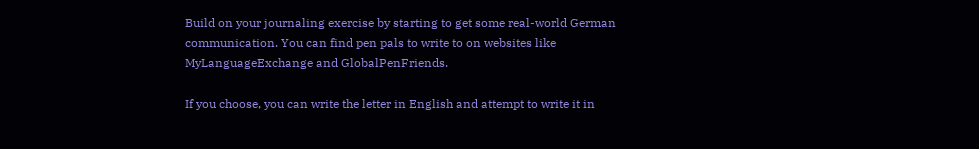Build on your journaling exercise by starting to get some real-world German communication. You can find pen pals to write to on websites like MyLanguageExchange and GlobalPenFriends.

If you choose, you can write the letter in English and attempt to write it in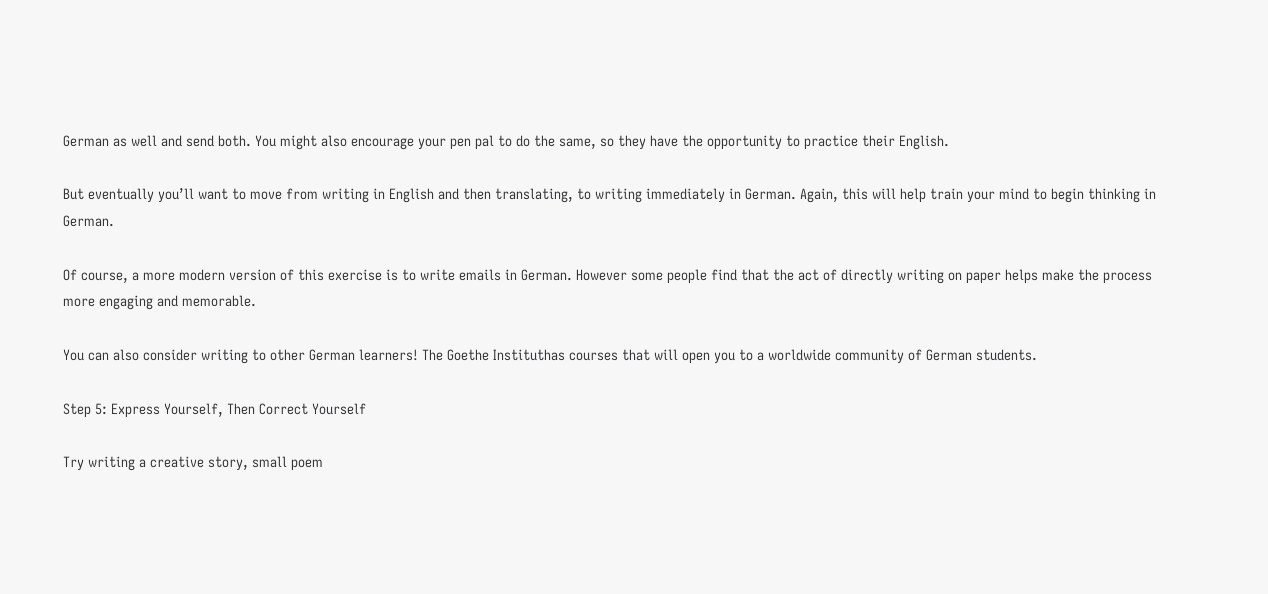German as well and send both. You might also encourage your pen pal to do the same, so they have the opportunity to practice their English.

But eventually you’ll want to move from writing in English and then translating, to writing immediately in German. Again, this will help train your mind to begin thinking in German.

Of course, a more modern version of this exercise is to write emails in German. However some people find that the act of directly writing on paper helps make the process more engaging and memorable.

You can also consider writing to other German learners! The Goethe Instituthas courses that will open you to a worldwide community of German students.

Step 5: Express Yourself, Then Correct Yourself

Try writing a creative story, small poem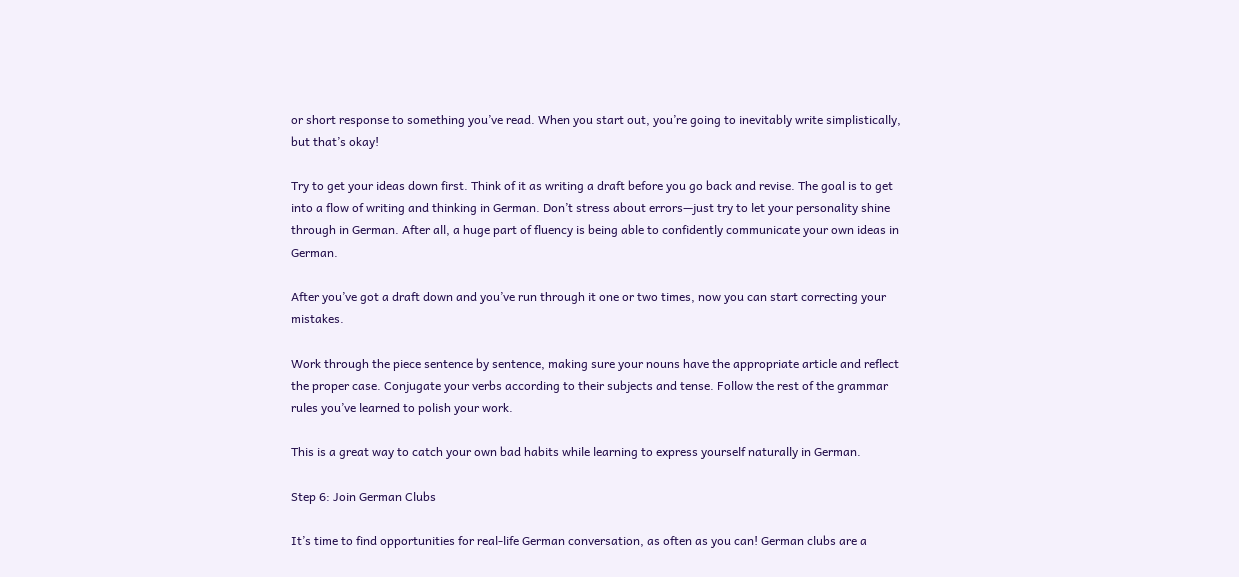or short response to something you’ve read. When you start out, you’re going to inevitably write simplistically, but that’s okay!

Try to get your ideas down first. Think of it as writing a draft before you go back and revise. The goal is to get into a flow of writing and thinking in German. Don’t stress about errors—just try to let your personality shine through in German. After all, a huge part of fluency is being able to confidently communicate your own ideas in German.

After you’ve got a draft down and you’ve run through it one or two times, now you can start correcting your mistakes.

Work through the piece sentence by sentence, making sure your nouns have the appropriate article and reflect the proper case. Conjugate your verbs according to their subjects and tense. Follow the rest of the grammar rules you’ve learned to polish your work.

This is a great way to catch your own bad habits while learning to express yourself naturally in German.

Step 6: Join German Clubs

It’s time to find opportunities for real-life German conversation, as often as you can! German clubs are a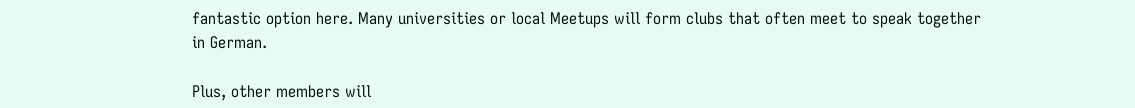fantastic option here. Many universities or local Meetups will form clubs that often meet to speak together in German.

Plus, other members will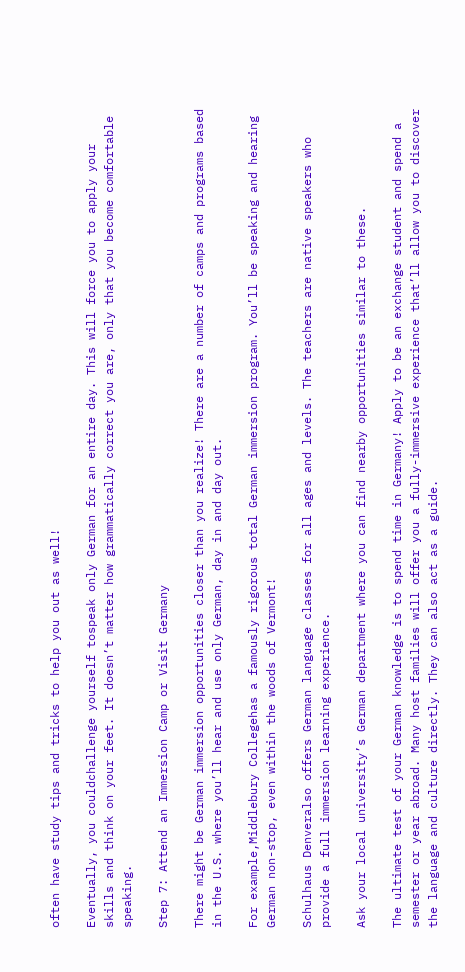often have study tips and tricks to help you out as well!

Eventually, you couldchallenge yourself tospeak only German for an entire day. This will force you to apply your skills and think on your feet. It doesn’t matter how grammatically correct you are, only that you become comfortable speaking.

Step 7: Attend an Immersion Camp or Visit Germany

There might be German immersion opportunities closer than you realize! There are a number of camps and programs based in the U.S. where you’ll hear and use only German, day in and day out.

For example,Middlebury Collegehas a famously rigorous total German immersion program. You’ll be speaking and hearing German non-stop, even within the woods of Vermont!

Schulhaus Denveralso offers German language classes for all ages and levels. The teachers are native speakers who provide a full immersion learning experience.

Ask your local university’s German department where you can find nearby opportunities similar to these.

The ultimate test of your German knowledge is to spend time in Germany! Apply to be an exchange student and spend a semester or year abroad. Many host families will offer you a fully-immersive experience that’ll allow you to discover the language and culture directly. They can also act as a guide.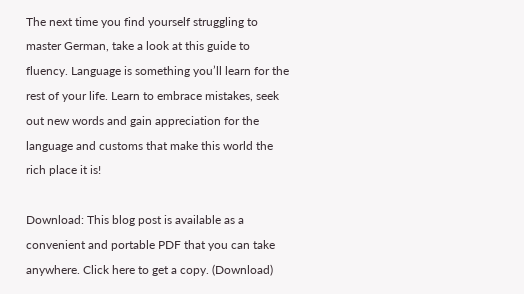The next time you find yourself struggling to master German, take a look at this guide to fluency. Language is something you’ll learn for the rest of your life. Learn to embrace mistakes, seek out new words and gain appreciation for the language and customs that make this world the rich place it is!

Download: This blog post is available as a convenient and portable PDF that you can take anywhere. Click here to get a copy. (Download)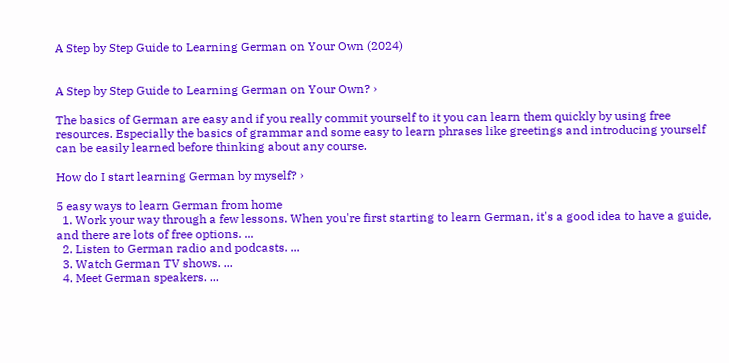A Step by Step Guide to Learning German on Your Own (2024)


A Step by Step Guide to Learning German on Your Own? ›

The basics of German are easy and if you really commit yourself to it you can learn them quickly by using free resources. Especially the basics of grammar and some easy to learn phrases like greetings and introducing yourself can be easily learned before thinking about any course.

How do I start learning German by myself? ›

5 easy ways to learn German from home
  1. Work your way through a few lessons. When you're first starting to learn German, it's a good idea to have a guide, and there are lots of free options. ...
  2. Listen to German radio and podcasts. ...
  3. Watch German TV shows. ...
  4. Meet German speakers. ...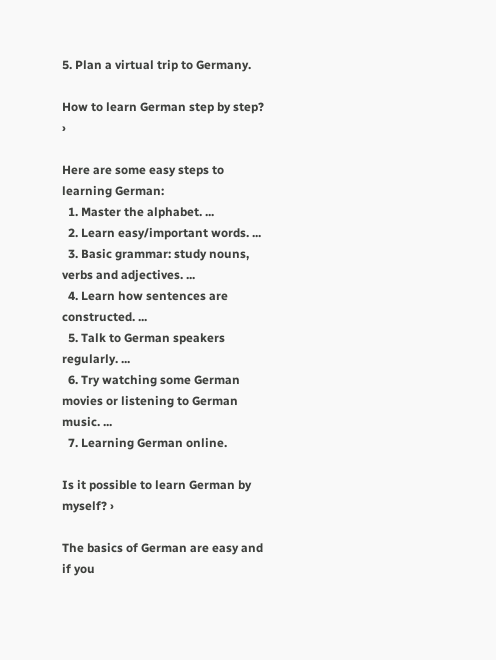5. Plan a virtual trip to Germany.

How to learn German step by step? ›

Here are some easy steps to learning German:
  1. Master the alphabet. ...
  2. Learn easy/important words. ...
  3. Basic grammar: study nouns, verbs and adjectives. ...
  4. Learn how sentences are constructed. ...
  5. Talk to German speakers regularly. ...
  6. Try watching some German movies or listening to German music. ...
  7. Learning German online.

Is it possible to learn German by myself? ›

The basics of German are easy and if you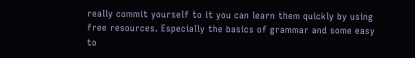really commit yourself to it you can learn them quickly by using free resources. Especially the basics of grammar and some easy to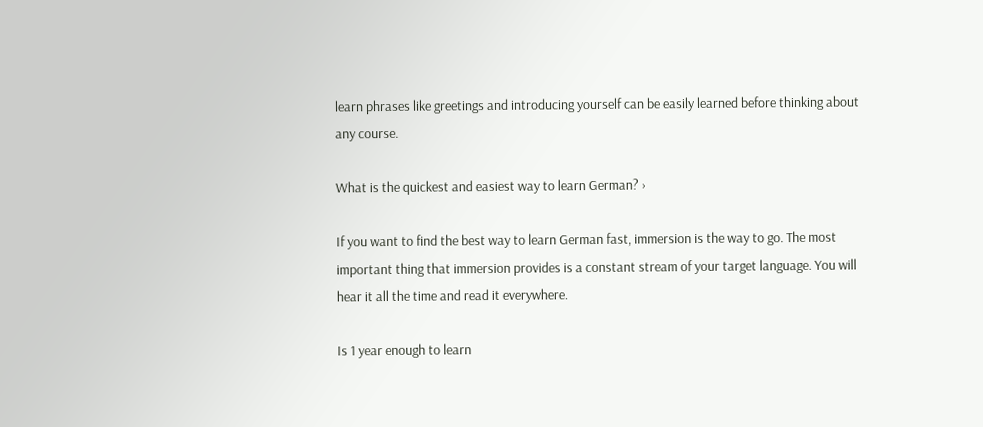learn phrases like greetings and introducing yourself can be easily learned before thinking about any course.

What is the quickest and easiest way to learn German? ›

If you want to find the best way to learn German fast, immersion is the way to go. The most important thing that immersion provides is a constant stream of your target language. You will hear it all the time and read it everywhere.

Is 1 year enough to learn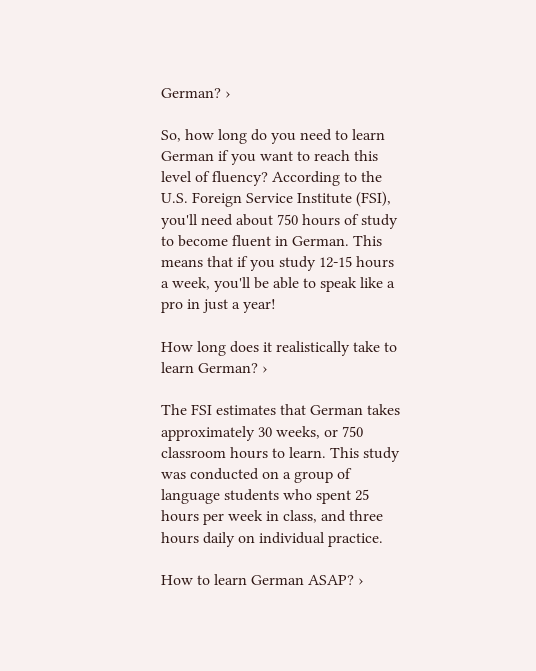German? ›

So, how long do you need to learn German if you want to reach this level of fluency? According to the U.S. Foreign Service Institute (FSI), you'll need about 750 hours of study to become fluent in German. This means that if you study 12-15 hours a week, you'll be able to speak like a pro in just a year!

How long does it realistically take to learn German? ›

The FSI estimates that German takes approximately 30 weeks, or 750 classroom hours to learn. This study was conducted on a group of language students who spent 25 hours per week in class, and three hours daily on individual practice.

How to learn German ASAP? ›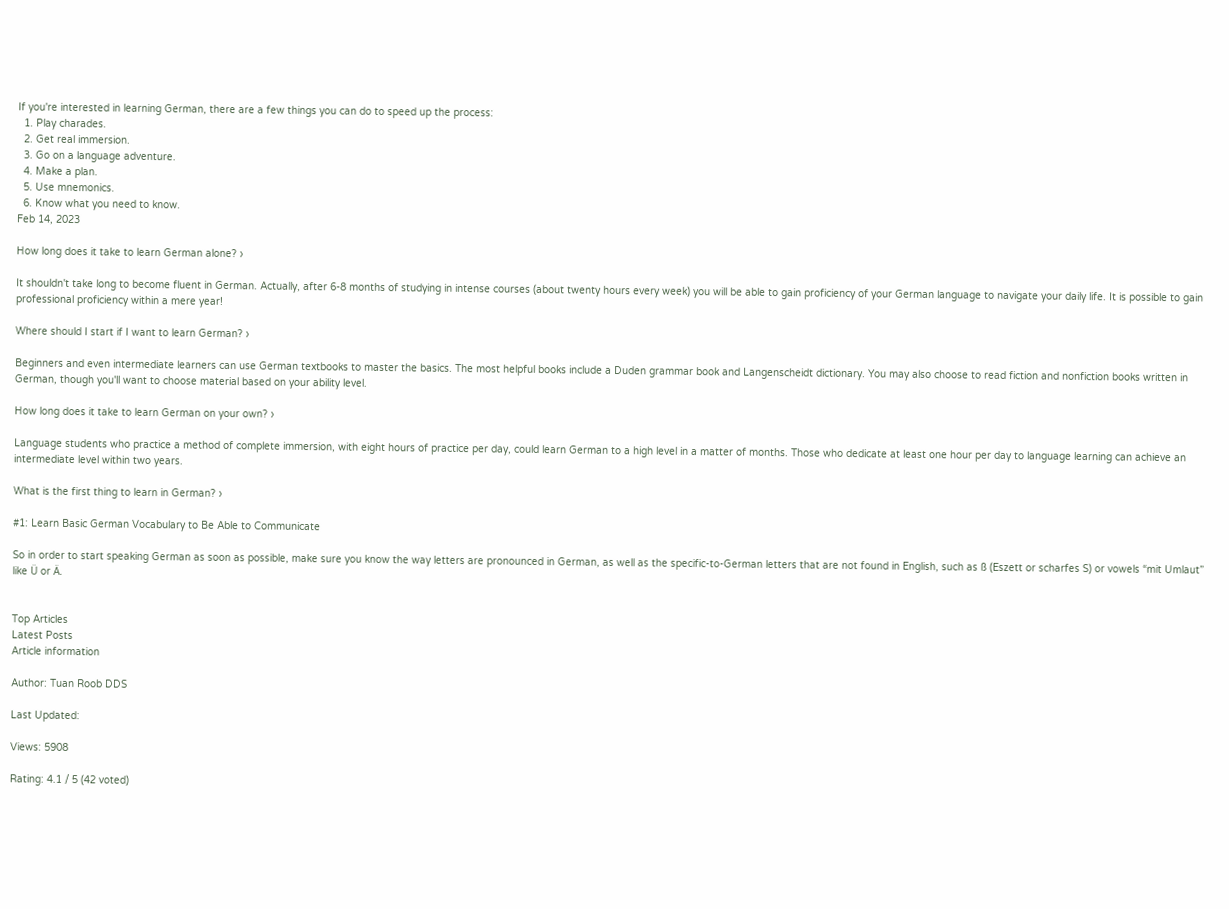If you're interested in learning German, there are a few things you can do to speed up the process:
  1. Play charades.
  2. Get real immersion.
  3. Go on a language adventure.
  4. Make a plan.
  5. Use mnemonics.
  6. Know what you need to know.
Feb 14, 2023

How long does it take to learn German alone? ›

It shouldn't take long to become fluent in German. Actually, after 6-8 months of studying in intense courses (about twenty hours every week) you will be able to gain proficiency of your German language to navigate your daily life. It is possible to gain professional proficiency within a mere year!

Where should I start if I want to learn German? ›

Beginners and even intermediate learners can use German textbooks to master the basics. The most helpful books include a Duden grammar book and Langenscheidt dictionary. You may also choose to read fiction and nonfiction books written in German, though you'll want to choose material based on your ability level.

How long does it take to learn German on your own? ›

Language students who practice a method of complete immersion, with eight hours of practice per day, could learn German to a high level in a matter of months. Those who dedicate at least one hour per day to language learning can achieve an intermediate level within two years.

What is the first thing to learn in German? ›

#1: Learn Basic German Vocabulary to Be Able to Communicate

So in order to start speaking German as soon as possible, make sure you know the way letters are pronounced in German, as well as the specific-to-German letters that are not found in English, such as ß (Eszett or scharfes S) or vowels “mit Umlaut” like Ü or Ä.


Top Articles
Latest Posts
Article information

Author: Tuan Roob DDS

Last Updated:

Views: 5908

Rating: 4.1 / 5 (42 voted)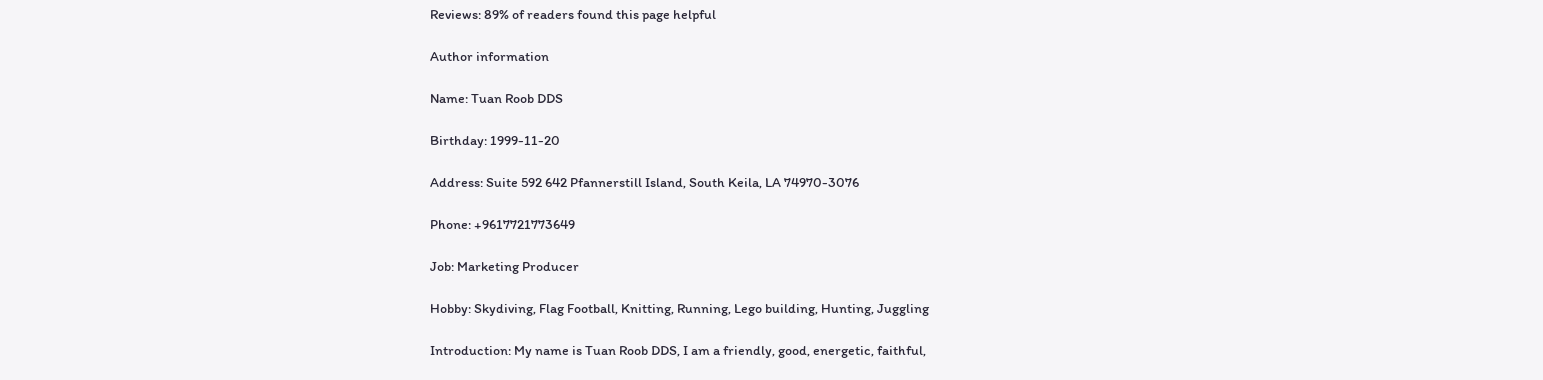Reviews: 89% of readers found this page helpful

Author information

Name: Tuan Roob DDS

Birthday: 1999-11-20

Address: Suite 592 642 Pfannerstill Island, South Keila, LA 74970-3076

Phone: +9617721773649

Job: Marketing Producer

Hobby: Skydiving, Flag Football, Knitting, Running, Lego building, Hunting, Juggling

Introduction: My name is Tuan Roob DDS, I am a friendly, good, energetic, faithful,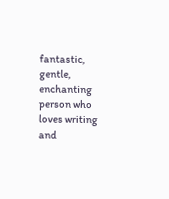fantastic, gentle, enchanting person who loves writing and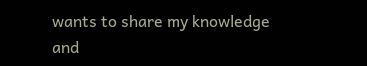wants to share my knowledge and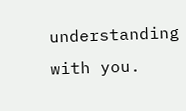understanding with you.